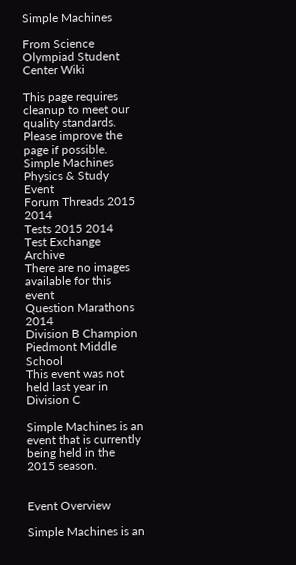Simple Machines

From Science Olympiad Student Center Wiki

This page requires cleanup to meet our quality standards.
Please improve the page if possible.
Simple Machines
Physics & Study Event
Forum Threads 2015 2014
Tests 2015 2014
Test Exchange Archive
There are no images available for this event
Question Marathons 2014
Division B Champion Piedmont Middle School
This event was not held last year in Division C

Simple Machines is an event that is currently being held in the 2015 season.


Event Overview

Simple Machines is an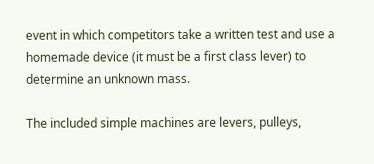event in which competitors take a written test and use a homemade device (it must be a first class lever) to determine an unknown mass.

The included simple machines are levers, pulleys,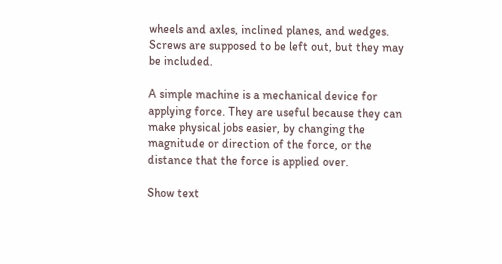wheels and axles, inclined planes, and wedges. Screws are supposed to be left out, but they may be included.

A simple machine is a mechanical device for applying force. They are useful because they can make physical jobs easier, by changing the magnitude or direction of the force, or the distance that the force is applied over.

Show text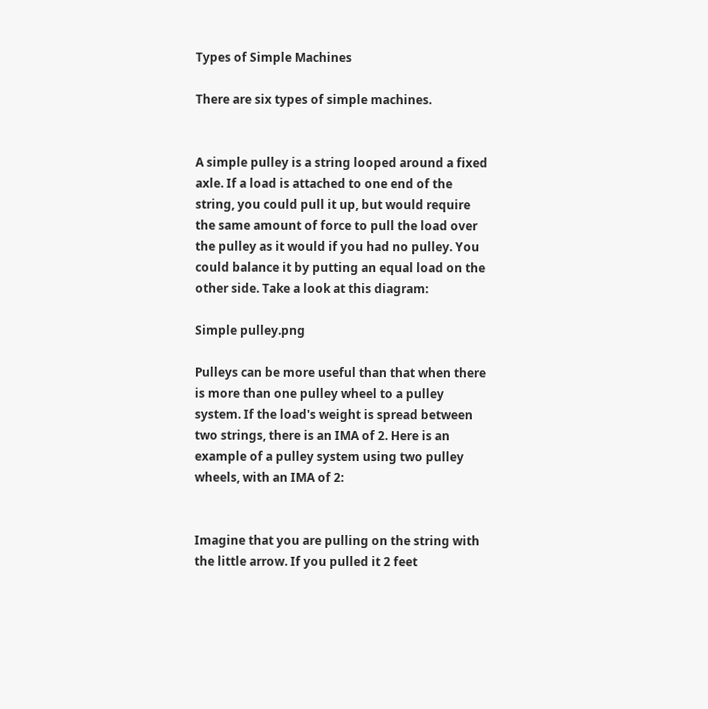Types of Simple Machines

There are six types of simple machines.


A simple pulley is a string looped around a fixed axle. If a load is attached to one end of the string, you could pull it up, but would require the same amount of force to pull the load over the pulley as it would if you had no pulley. You could balance it by putting an equal load on the other side. Take a look at this diagram:

Simple pulley.png

Pulleys can be more useful than that when there is more than one pulley wheel to a pulley system. If the load's weight is spread between two strings, there is an IMA of 2. Here is an example of a pulley system using two pulley wheels, with an IMA of 2:


Imagine that you are pulling on the string with the little arrow. If you pulled it 2 feet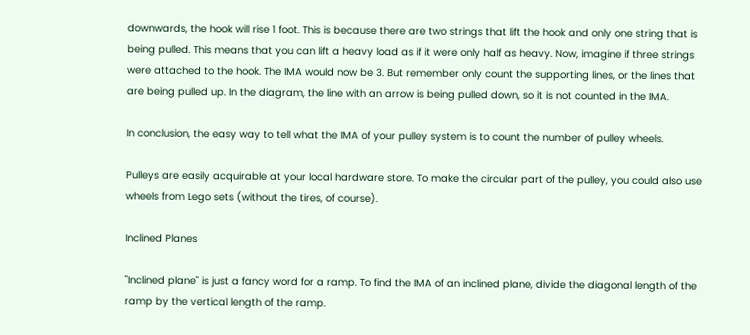downwards, the hook will rise 1 foot. This is because there are two strings that lift the hook and only one string that is being pulled. This means that you can lift a heavy load as if it were only half as heavy. Now, imagine if three strings were attached to the hook. The IMA would now be 3. But remember only count the supporting lines, or the lines that are being pulled up. In the diagram, the line with an arrow is being pulled down, so it is not counted in the IMA.

In conclusion, the easy way to tell what the IMA of your pulley system is to count the number of pulley wheels.

Pulleys are easily acquirable at your local hardware store. To make the circular part of the pulley, you could also use wheels from Lego sets (without the tires, of course).

Inclined Planes

"Inclined plane" is just a fancy word for a ramp. To find the IMA of an inclined plane, divide the diagonal length of the ramp by the vertical length of the ramp.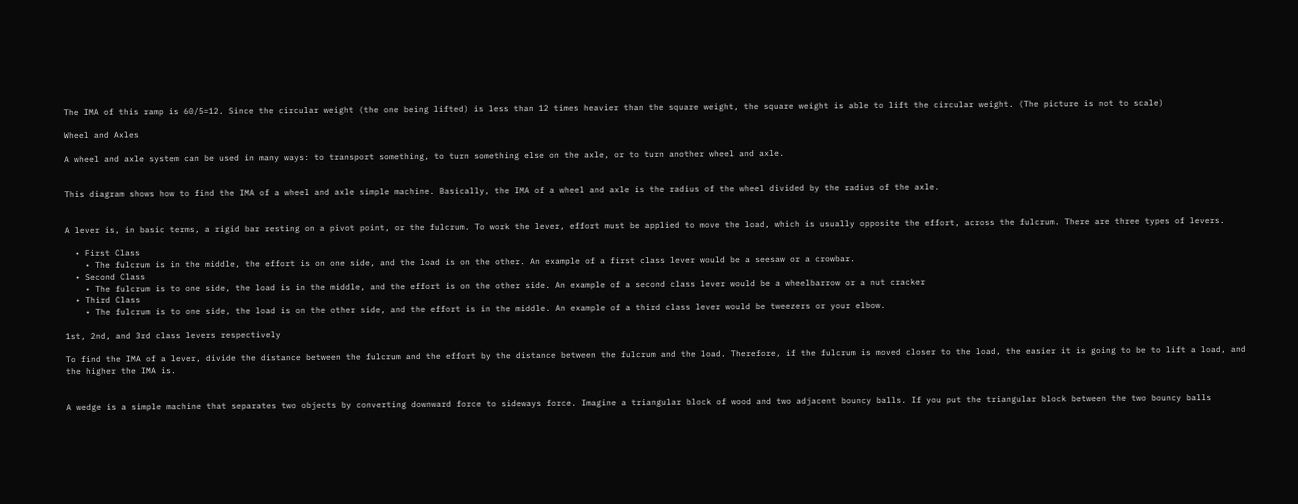The IMA of this ramp is 60/5=12. Since the circular weight (the one being lifted) is less than 12 times heavier than the square weight, the square weight is able to lift the circular weight. (The picture is not to scale)

Wheel and Axles

A wheel and axle system can be used in many ways: to transport something, to turn something else on the axle, or to turn another wheel and axle.


This diagram shows how to find the IMA of a wheel and axle simple machine. Basically, the IMA of a wheel and axle is the radius of the wheel divided by the radius of the axle.


A lever is, in basic terms, a rigid bar resting on a pivot point, or the fulcrum. To work the lever, effort must be applied to move the load, which is usually opposite the effort, across the fulcrum. There are three types of levers.

  • First Class
    • The fulcrum is in the middle, the effort is on one side, and the load is on the other. An example of a first class lever would be a seesaw or a crowbar.
  • Second Class
    • The fulcrum is to one side, the load is in the middle, and the effort is on the other side. An example of a second class lever would be a wheelbarrow or a nut cracker
  • Third Class
    • The fulcrum is to one side, the load is on the other side, and the effort is in the middle. An example of a third class lever would be tweezers or your elbow.

1st, 2nd, and 3rd class levers respectively

To find the IMA of a lever, divide the distance between the fulcrum and the effort by the distance between the fulcrum and the load. Therefore, if the fulcrum is moved closer to the load, the easier it is going to be to lift a load, and the higher the IMA is.


A wedge is a simple machine that separates two objects by converting downward force to sideways force. Imagine a triangular block of wood and two adjacent bouncy balls. If you put the triangular block between the two bouncy balls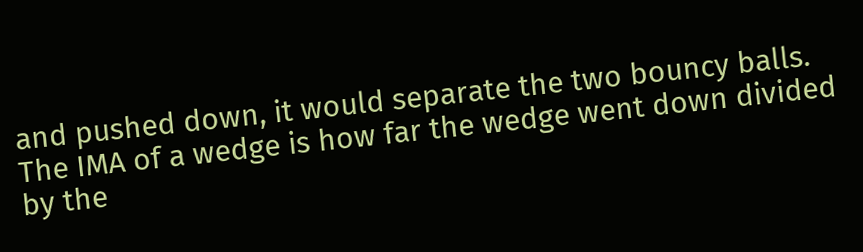and pushed down, it would separate the two bouncy balls. The IMA of a wedge is how far the wedge went down divided by the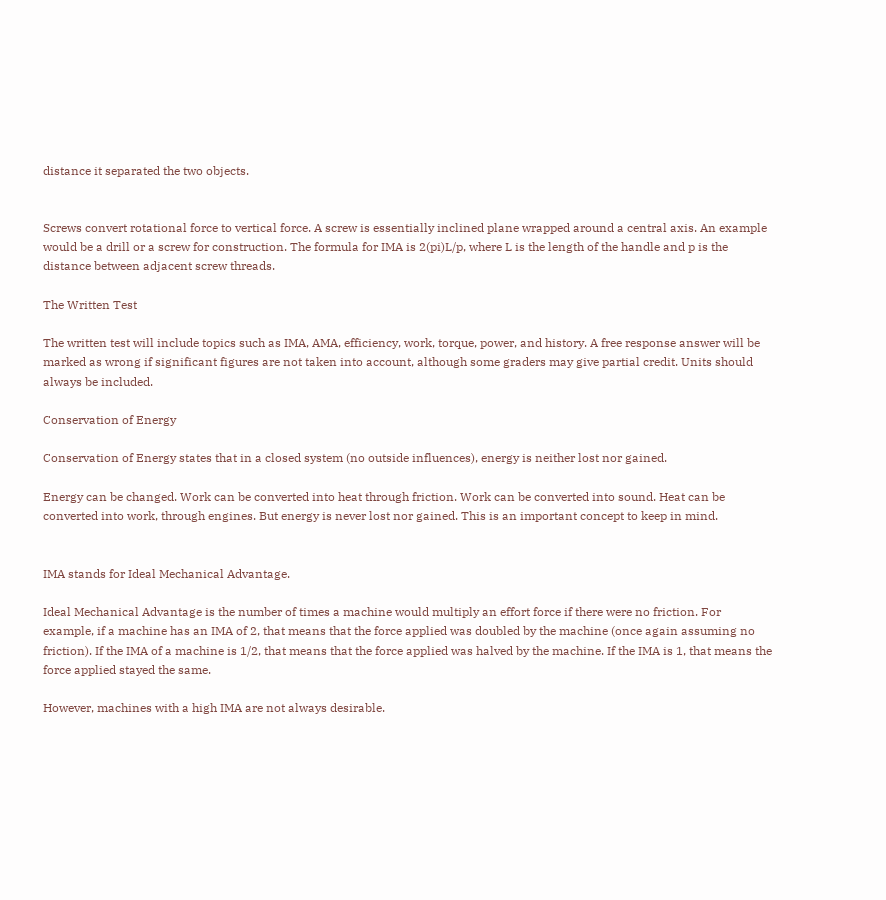distance it separated the two objects.


Screws convert rotational force to vertical force. A screw is essentially inclined plane wrapped around a central axis. An example would be a drill or a screw for construction. The formula for IMA is 2(pi)L/p, where L is the length of the handle and p is the distance between adjacent screw threads.

The Written Test

The written test will include topics such as IMA, AMA, efficiency, work, torque, power, and history. A free response answer will be marked as wrong if significant figures are not taken into account, although some graders may give partial credit. Units should always be included.

Conservation of Energy

Conservation of Energy states that in a closed system (no outside influences), energy is neither lost nor gained.

Energy can be changed. Work can be converted into heat through friction. Work can be converted into sound. Heat can be converted into work, through engines. But energy is never lost nor gained. This is an important concept to keep in mind.


IMA stands for Ideal Mechanical Advantage.

Ideal Mechanical Advantage is the number of times a machine would multiply an effort force if there were no friction. For example, if a machine has an IMA of 2, that means that the force applied was doubled by the machine (once again assuming no friction). If the IMA of a machine is 1/2, that means that the force applied was halved by the machine. If the IMA is 1, that means the force applied stayed the same.

However, machines with a high IMA are not always desirable.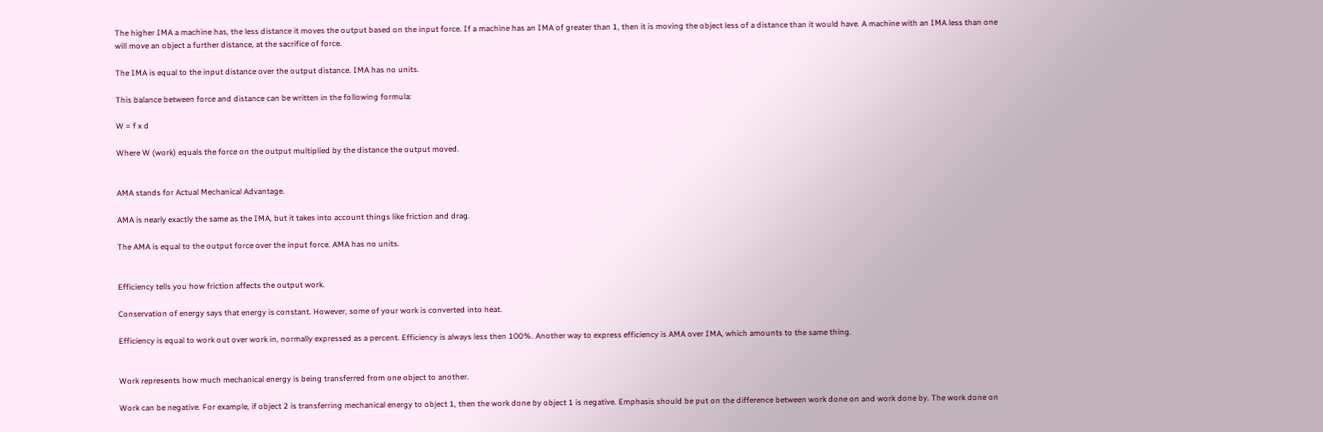The higher IMA a machine has, the less distance it moves the output based on the input force. If a machine has an IMA of greater than 1, then it is moving the object less of a distance than it would have. A machine with an IMA less than one will move an object a further distance, at the sacrifice of force.

The IMA is equal to the input distance over the output distance. IMA has no units.

This balance between force and distance can be written in the following formula:

W = f x d

Where W (work) equals the force on the output multiplied by the distance the output moved.


AMA stands for Actual Mechanical Advantage.

AMA is nearly exactly the same as the IMA, but it takes into account things like friction and drag.

The AMA is equal to the output force over the input force. AMA has no units.


Efficiency tells you how friction affects the output work.

Conservation of energy says that energy is constant. However, some of your work is converted into heat.

Efficiency is equal to work out over work in, normally expressed as a percent. Efficiency is always less then 100%. Another way to express efficiency is AMA over IMA, which amounts to the same thing.


Work represents how much mechanical energy is being transferred from one object to another.

Work can be negative. For example, if object 2 is transferring mechanical energy to object 1, then the work done by object 1 is negative. Emphasis should be put on the difference between work done on and work done by. The work done on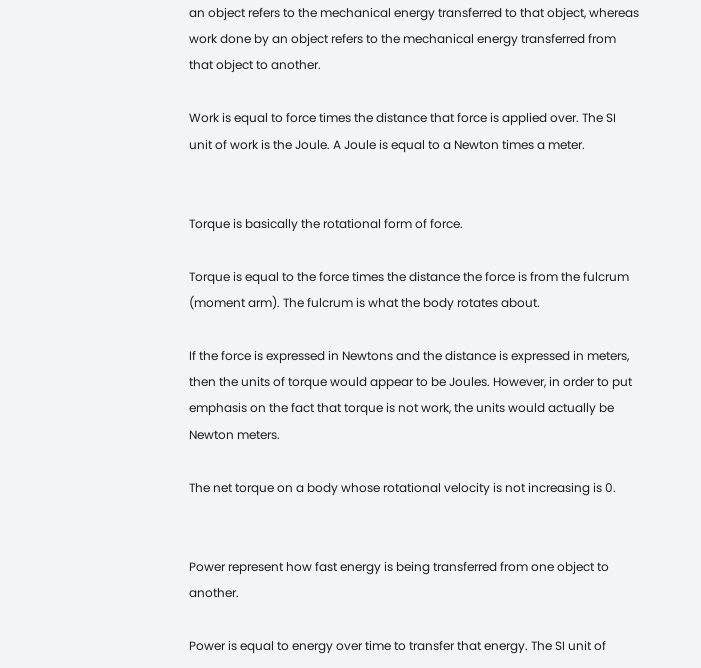an object refers to the mechanical energy transferred to that object, whereas work done by an object refers to the mechanical energy transferred from that object to another.

Work is equal to force times the distance that force is applied over. The SI unit of work is the Joule. A Joule is equal to a Newton times a meter.


Torque is basically the rotational form of force.

Torque is equal to the force times the distance the force is from the fulcrum (moment arm). The fulcrum is what the body rotates about.

If the force is expressed in Newtons and the distance is expressed in meters, then the units of torque would appear to be Joules. However, in order to put emphasis on the fact that torque is not work, the units would actually be Newton meters.

The net torque on a body whose rotational velocity is not increasing is 0.


Power represent how fast energy is being transferred from one object to another.

Power is equal to energy over time to transfer that energy. The SI unit of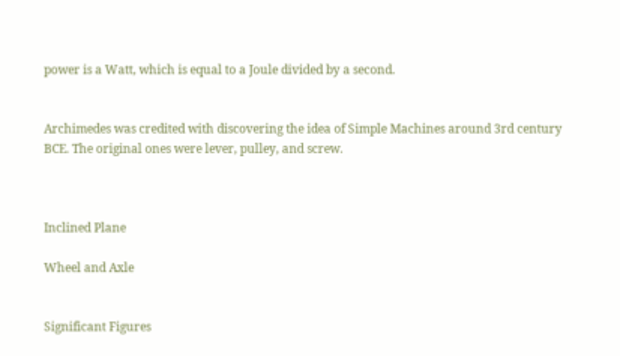power is a Watt, which is equal to a Joule divided by a second.


Archimedes was credited with discovering the idea of Simple Machines around 3rd century BCE. The original ones were lever, pulley, and screw.



Inclined Plane

Wheel and Axle


Significant Figures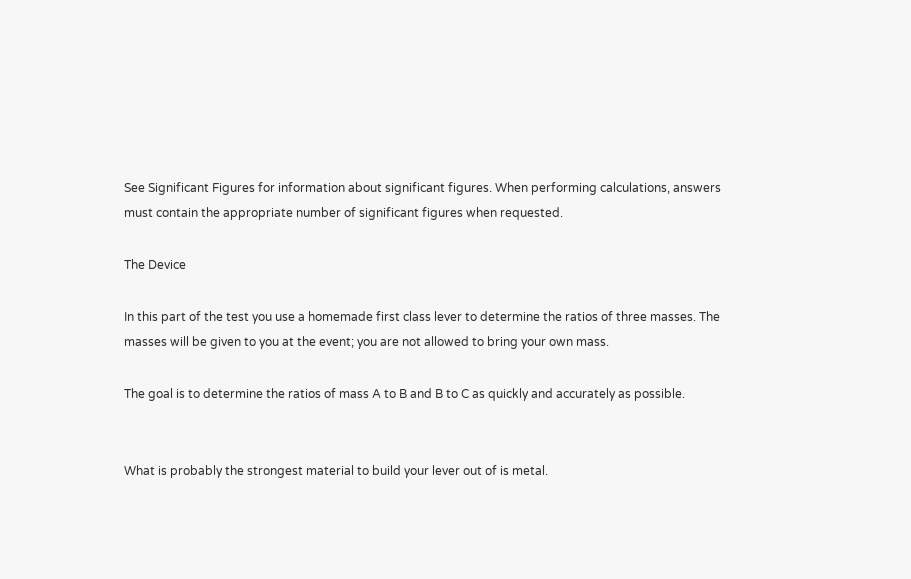See Significant Figures for information about significant figures. When performing calculations, answers must contain the appropriate number of significant figures when requested.

The Device

In this part of the test you use a homemade first class lever to determine the ratios of three masses. The masses will be given to you at the event; you are not allowed to bring your own mass.

The goal is to determine the ratios of mass A to B and B to C as quickly and accurately as possible.


What is probably the strongest material to build your lever out of is metal.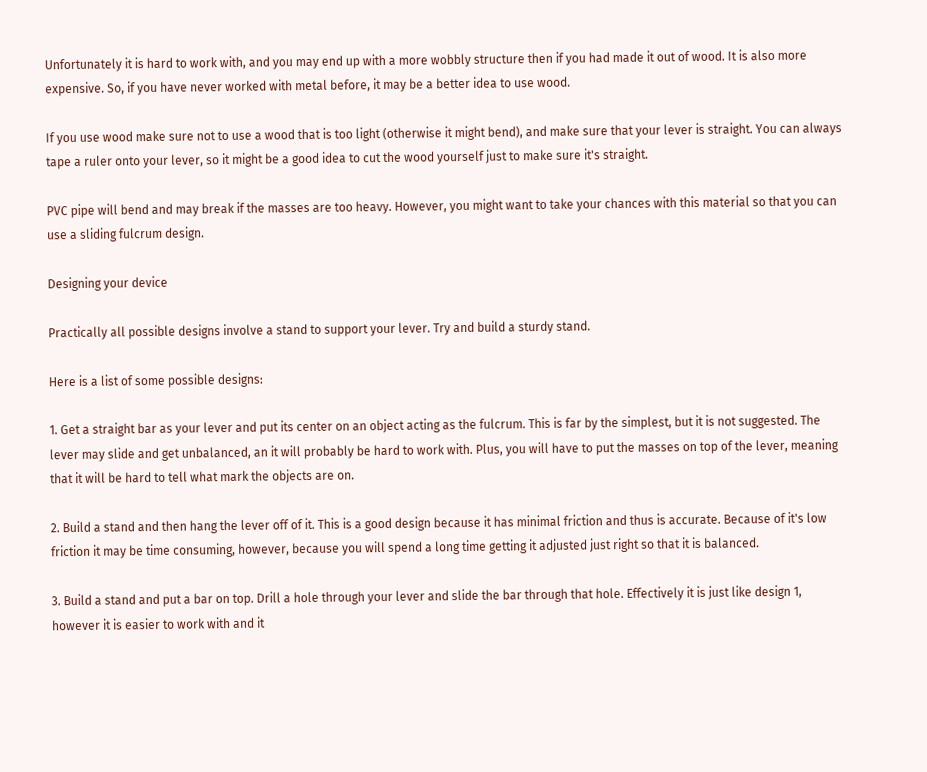Unfortunately it is hard to work with, and you may end up with a more wobbly structure then if you had made it out of wood. It is also more expensive. So, if you have never worked with metal before, it may be a better idea to use wood.

If you use wood make sure not to use a wood that is too light (otherwise it might bend), and make sure that your lever is straight. You can always tape a ruler onto your lever, so it might be a good idea to cut the wood yourself just to make sure it's straight.

PVC pipe will bend and may break if the masses are too heavy. However, you might want to take your chances with this material so that you can use a sliding fulcrum design.

Designing your device

Practically all possible designs involve a stand to support your lever. Try and build a sturdy stand.

Here is a list of some possible designs:

1. Get a straight bar as your lever and put its center on an object acting as the fulcrum. This is far by the simplest, but it is not suggested. The lever may slide and get unbalanced, an it will probably be hard to work with. Plus, you will have to put the masses on top of the lever, meaning that it will be hard to tell what mark the objects are on.

2. Build a stand and then hang the lever off of it. This is a good design because it has minimal friction and thus is accurate. Because of it's low friction it may be time consuming, however, because you will spend a long time getting it adjusted just right so that it is balanced.

3. Build a stand and put a bar on top. Drill a hole through your lever and slide the bar through that hole. Effectively it is just like design 1, however it is easier to work with and it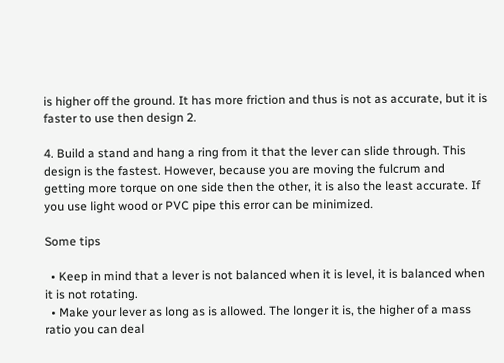is higher off the ground. It has more friction and thus is not as accurate, but it is faster to use then design 2.

4. Build a stand and hang a ring from it that the lever can slide through. This design is the fastest. However, because you are moving the fulcrum and getting more torque on one side then the other, it is also the least accurate. If you use light wood or PVC pipe this error can be minimized.

Some tips

  • Keep in mind that a lever is not balanced when it is level, it is balanced when it is not rotating.
  • Make your lever as long as is allowed. The longer it is, the higher of a mass ratio you can deal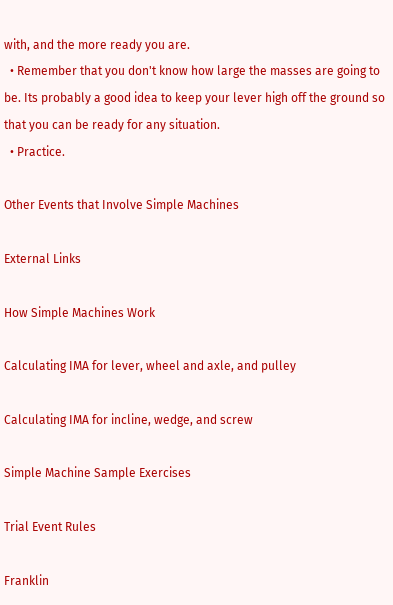with, and the more ready you are.
  • Remember that you don't know how large the masses are going to be. Its probably a good idea to keep your lever high off the ground so that you can be ready for any situation.
  • Practice.

Other Events that Involve Simple Machines

External Links

How Simple Machines Work

Calculating IMA for lever, wheel and axle, and pulley

Calculating IMA for incline, wedge, and screw

Simple Machine Sample Exercises

Trial Event Rules

Franklin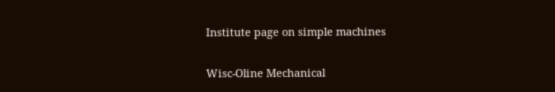Institute page on simple machines

Wisc-Oline Mechanical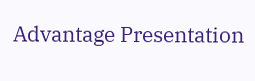Advantage Presentation